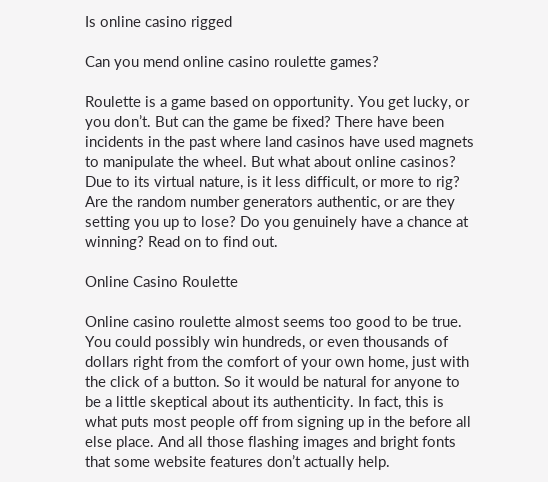Is online casino rigged

Can you mend online casino roulette games?

Roulette is a game based on opportunity. You get lucky, or you don’t. But can the game be fixed? There have been incidents in the past where land casinos have used magnets to manipulate the wheel. But what about online casinos? Due to its virtual nature, is it less difficult, or more to rig? Are the random number generators authentic, or are they setting you up to lose? Do you genuinely have a chance at winning? Read on to find out.

Online Casino Roulette

Online casino roulette almost seems too good to be true. You could possibly win hundreds, or even thousands of dollars right from the comfort of your own home, just with the click of a button. So it would be natural for anyone to be a little skeptical about its authenticity. In fact, this is what puts most people off from signing up in the before all else place. And all those flashing images and bright fonts that some website features don’t actually help.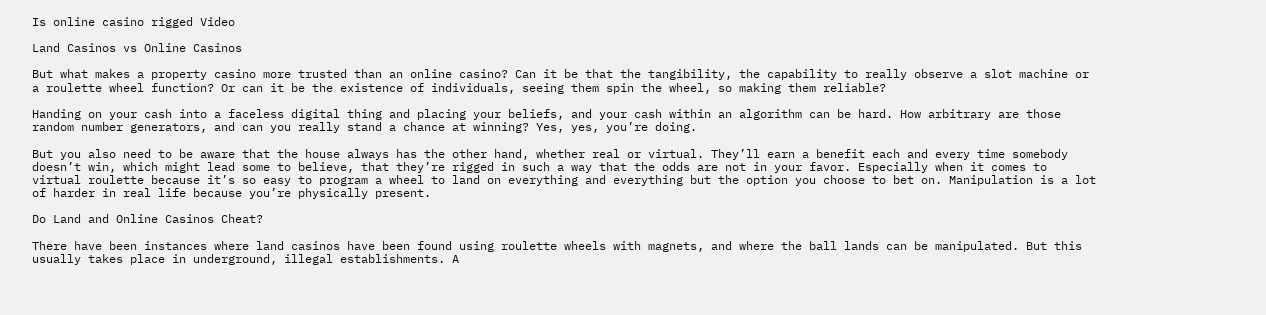Is online casino rigged Video

Land Casinos vs Online Casinos

But what makes a property casino more trusted than an online casino? Can it be that the tangibility, the capability to really observe a slot machine or a roulette wheel function? Or can it be the existence of individuals, seeing them spin the wheel, so making them reliable?

Handing on your cash into a faceless digital thing and placing your beliefs, and your cash within an algorithm can be hard. How arbitrary are those random number generators, and can you really stand a chance at winning? Yes, yes, you’re doing.

But you also need to be aware that the house always has the other hand, whether real or virtual. They’ll earn a benefit each and every time somebody doesn’t win, which might lead some to believe, that they’re rigged in such a way that the odds are not in your favor. Especially when it comes to virtual roulette because it’s so easy to program a wheel to land on everything and everything but the option you choose to bet on. Manipulation is a lot of harder in real life because you’re physically present.

Do Land and Online Casinos Cheat?

There have been instances where land casinos have been found using roulette wheels with magnets, and where the ball lands can be manipulated. But this usually takes place in underground, illegal establishments. A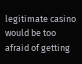legitimate casino would be too afraid of getting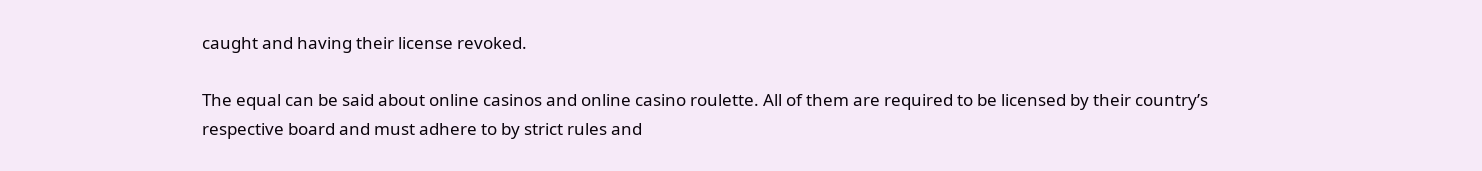caught and having their license revoked.

The equal can be said about online casinos and online casino roulette. All of them are required to be licensed by their country’s respective board and must adhere to by strict rules and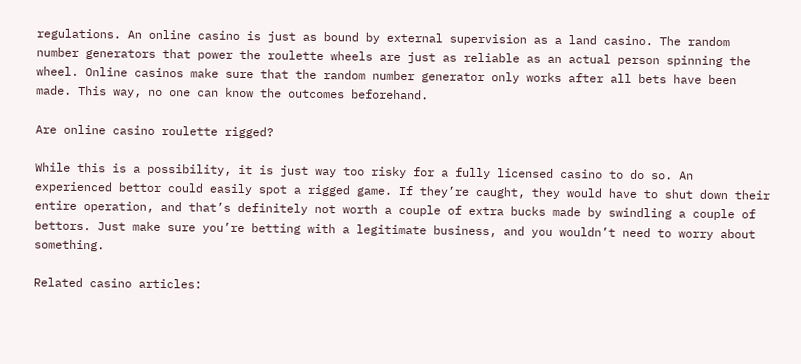regulations. An online casino is just as bound by external supervision as a land casino. The random number generators that power the roulette wheels are just as reliable as an actual person spinning the wheel. Online casinos make sure that the random number generator only works after all bets have been made. This way, no one can know the outcomes beforehand.

Are online casino roulette rigged?

While this is a possibility, it is just way too risky for a fully licensed casino to do so. An experienced bettor could easily spot a rigged game. If they’re caught, they would have to shut down their entire operation, and that’s definitely not worth a couple of extra bucks made by swindling a couple of bettors. Just make sure you’re betting with a legitimate business, and you wouldn’t need to worry about something.

Related casino articles: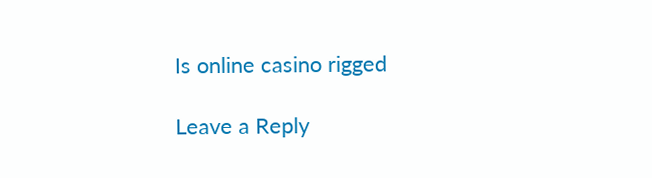Is online casino rigged

Leave a Reply